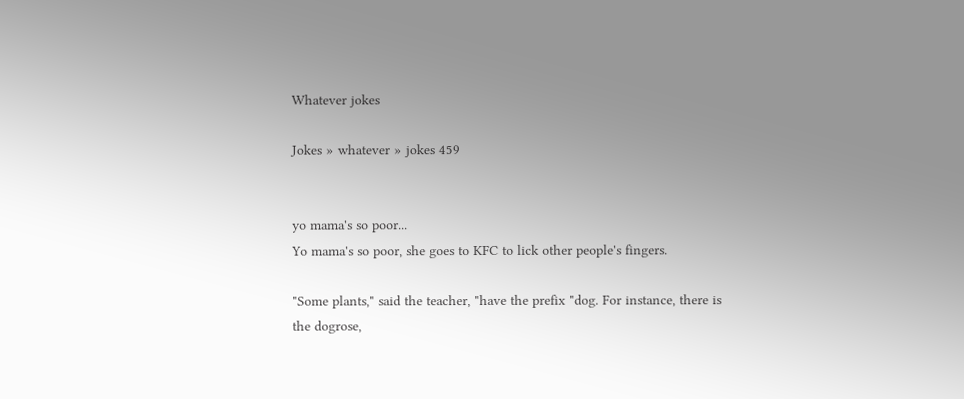Whatever jokes

Jokes » whatever » jokes 459


yo mama's so poor...
Yo mama's so poor, she goes to KFC to lick other people's fingers.

"Some plants," said the teacher, "have the prefix "dog. For instance, there is the dogrose,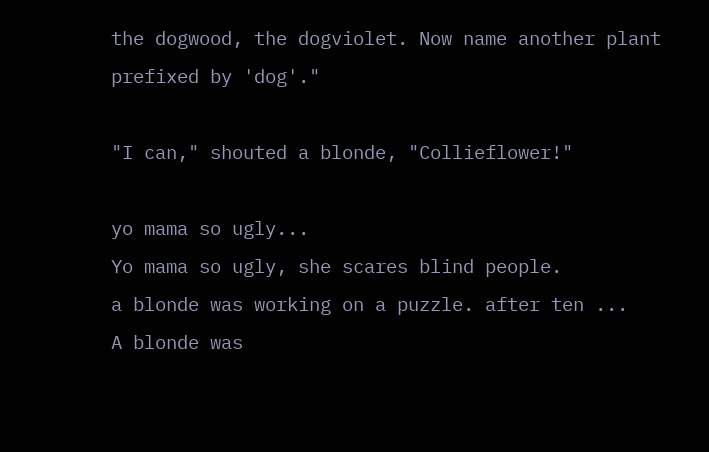the dogwood, the dogviolet. Now name another plant prefixed by 'dog'."

"I can," shouted a blonde, "Collieflower!"

yo mama so ugly...
Yo mama so ugly, she scares blind people.
a blonde was working on a puzzle. after ten ...
A blonde was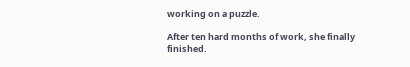working on a puzzle.

After ten hard months of work, she finally finished.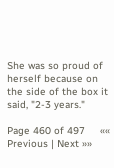She was so proud of herself because on the side of the box it said, "2-3 years."

Page 460 of 497     «« Previous | Next »»